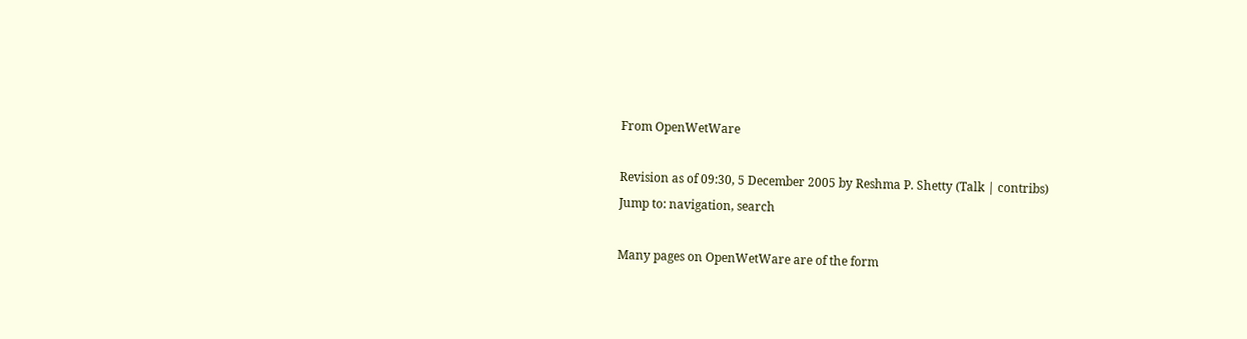From OpenWetWare

Revision as of 09:30, 5 December 2005 by Reshma P. Shetty (Talk | contribs)
Jump to: navigation, search

Many pages on OpenWetWare are of the form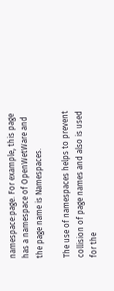namespace:page. For example, this page has a namespace of OpenWetWare and the page name is Namespaces.

The use of namespaces helps to prevent collision of page names and also is used for the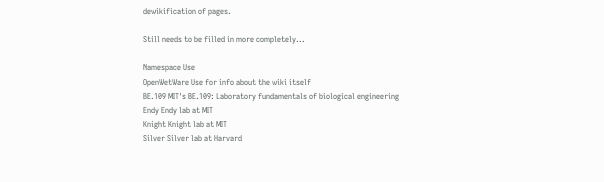dewikification of pages.

Still needs to be filled in more completely...

Namespace Use
OpenWetWare Use for info about the wiki itself
BE.109 MIT's BE.109: Laboratory fundamentals of biological engineering
Endy Endy lab at MIT
Knight Knight lab at MIT
Silver Silver lab at Harvard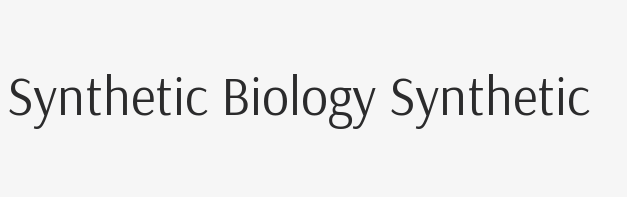Synthetic Biology Synthetic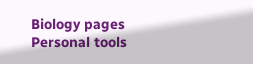Biology pages
Personal tools